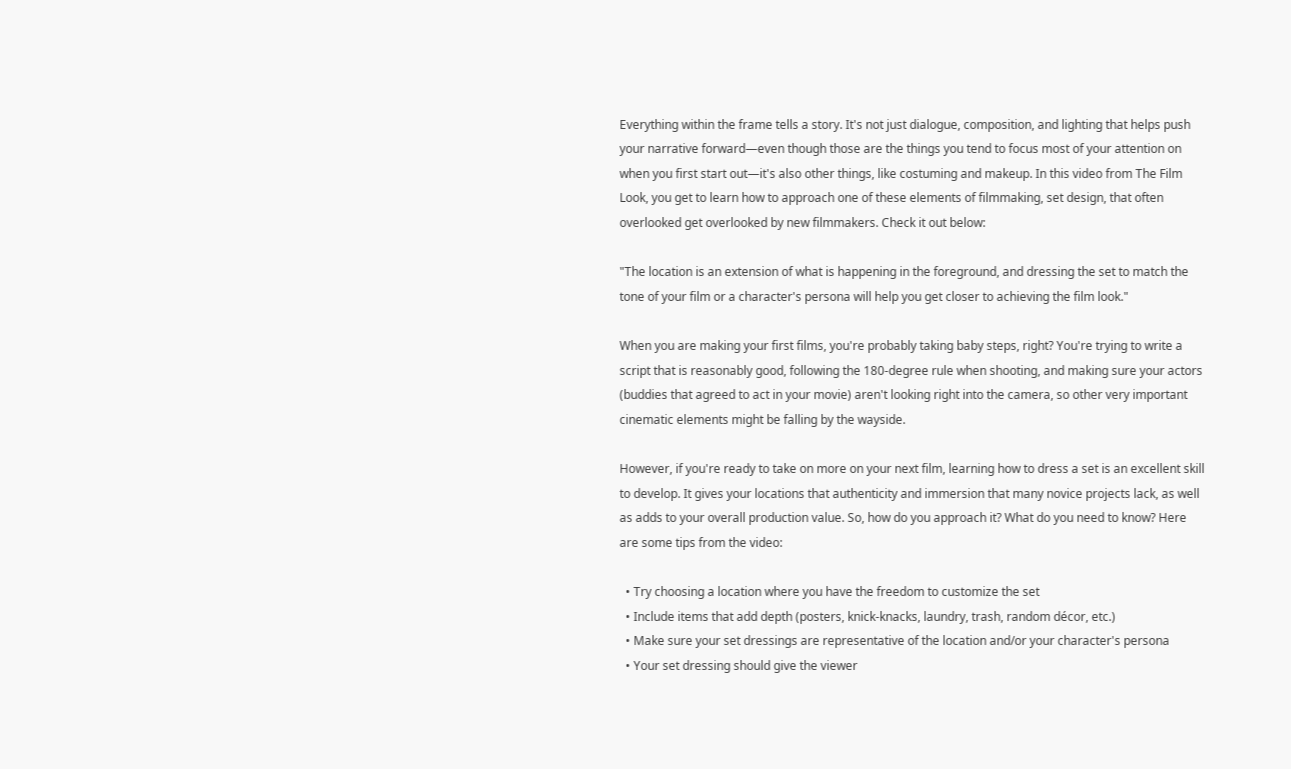Everything within the frame tells a story. It's not just dialogue, composition, and lighting that helps push your narrative forward—even though those are the things you tend to focus most of your attention on when you first start out—it's also other things, like costuming and makeup. In this video from The Film Look, you get to learn how to approach one of these elements of filmmaking, set design, that often overlooked get overlooked by new filmmakers. Check it out below:

"The location is an extension of what is happening in the foreground, and dressing the set to match the tone of your film or a character's persona will help you get closer to achieving the film look."

When you are making your first films, you're probably taking baby steps, right? You're trying to write a script that is reasonably good, following the 180-degree rule when shooting, and making sure your actors (buddies that agreed to act in your movie) aren't looking right into the camera, so other very important cinematic elements might be falling by the wayside.

However, if you're ready to take on more on your next film, learning how to dress a set is an excellent skill to develop. It gives your locations that authenticity and immersion that many novice projects lack, as well as adds to your overall production value. So, how do you approach it? What do you need to know? Here are some tips from the video:

  • Try choosing a location where you have the freedom to customize the set
  • Include items that add depth (posters, knick-knacks, laundry, trash, random décor, etc.)
  • Make sure your set dressings are representative of the location and/or your character's persona
  • Your set dressing should give the viewer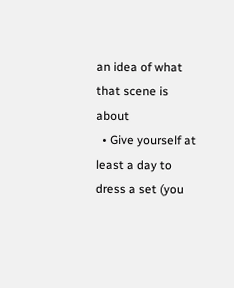an idea of what that scene is about
  • Give yourself at least a day to dress a set (you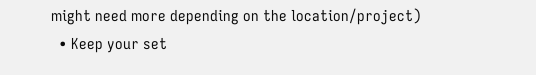might need more depending on the location/project)
  • Keep your set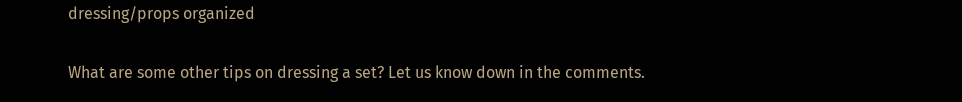dressing/props organized

What are some other tips on dressing a set? Let us know down in the comments.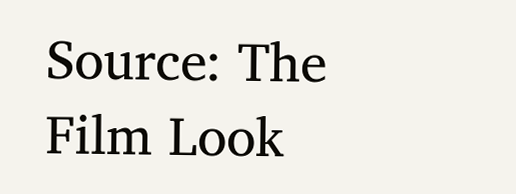Source: The Film Look